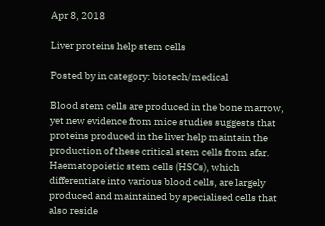Apr 8, 2018

Liver proteins help stem cells

Posted by in category: biotech/medical

Blood stem cells are produced in the bone marrow, yet new evidence from mice studies suggests that proteins produced in the liver help maintain the production of these critical stem cells from afar. Haematopoietic stem cells (HSCs), which differentiate into various blood cells, are largely produced and maintained by specialised cells that also reside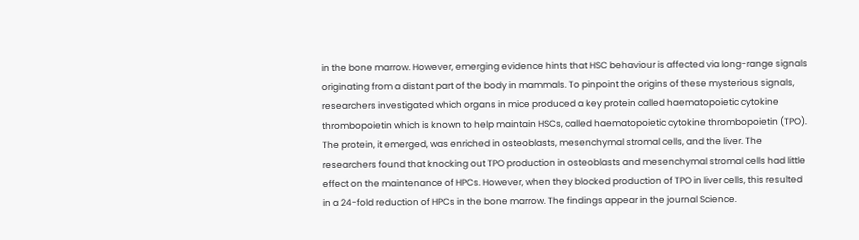in the bone marrow. However, emerging evidence hints that HSC behaviour is affected via long-range signals originating from a distant part of the body in mammals. To pinpoint the origins of these mysterious signals, researchers investigated which organs in mice produced a key protein called haematopoietic cytokine thrombopoietin which is known to help maintain HSCs, called haematopoietic cytokine thrombopoietin (TPO). The protein, it emerged, was enriched in osteoblasts, mesenchymal stromal cells, and the liver. The researchers found that knocking out TPO production in osteoblasts and mesenchymal stromal cells had little effect on the maintenance of HPCs. However, when they blocked production of TPO in liver cells, this resulted in a 24-fold reduction of HPCs in the bone marrow. The findings appear in the journal Science.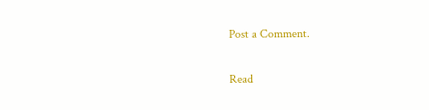Post a Comment.

Read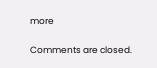more

Comments are closed.